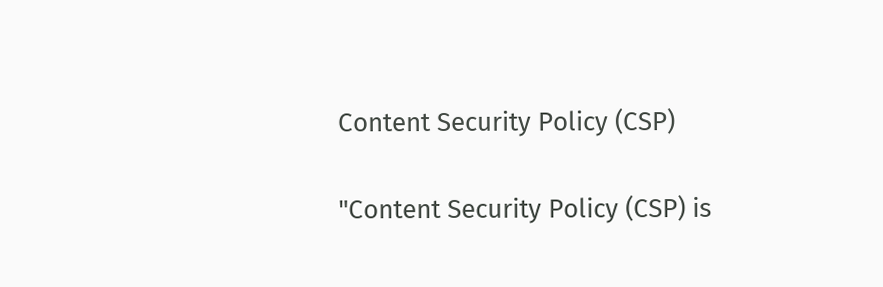Content Security Policy (CSP)

"Content Security Policy (CSP) is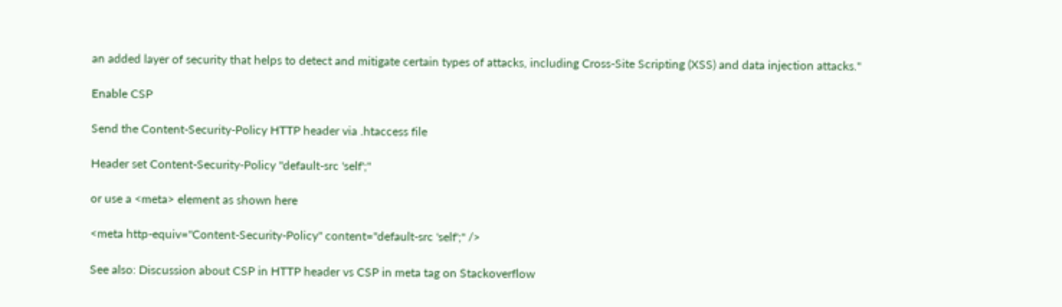an added layer of security that helps to detect and mitigate certain types of attacks, including Cross-Site Scripting (XSS) and data injection attacks."

Enable CSP

Send the Content-Security-Policy HTTP header via .htaccess file

Header set Content-Security-Policy "default-src 'self';"

or use a <meta> element as shown here

<meta http-equiv="Content-Security-Policy" content="default-src 'self';" />

See also: Discussion about CSP in HTTP header vs CSP in meta tag on Stackoverflow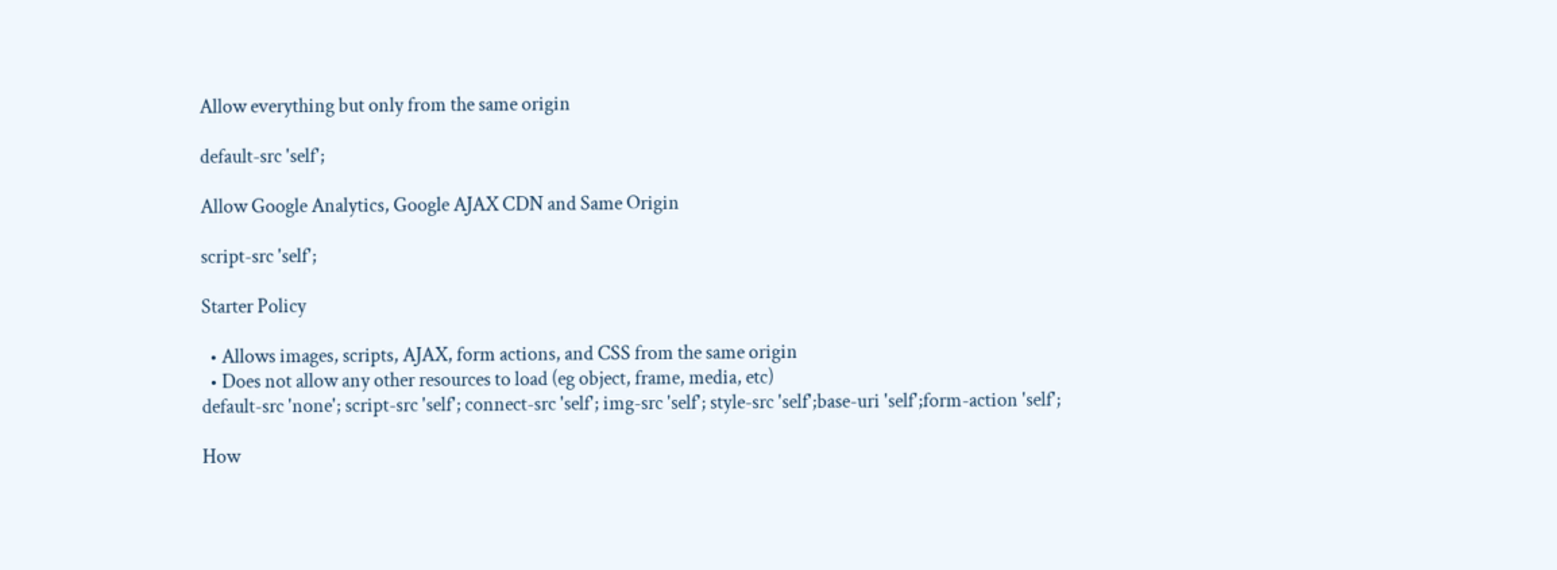Allow everything but only from the same origin

default-src 'self';

Allow Google Analytics, Google AJAX CDN and Same Origin

script-src 'self';

Starter Policy

  • Allows images, scripts, AJAX, form actions, and CSS from the same origin
  • Does not allow any other resources to load (eg object, frame, media, etc)
default-src 'none'; script-src 'self'; connect-src 'self'; img-src 'self'; style-src 'self';base-uri 'self';form-action 'self';

How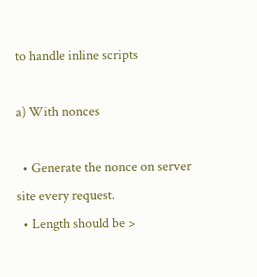to handle inline scripts

a) With nonces

  • Generate the nonce on server site every request.
  • Length should be >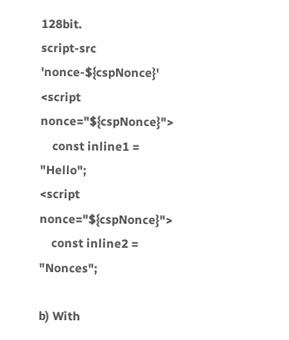128bit.
script-src 'nonce-${cspNonce}'
<script nonce="${cspNonce}">
    const inline1 = "Hello";
<script nonce="${cspNonce}">
    const inline2 = "Nonces";

b) With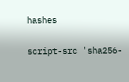hashes

script-src 'sha256-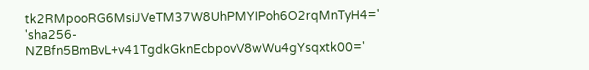tk2RMpooRG6MsiJVeTM37W8UhPMYIPoh6O2rqMnTyH4=' 'sha256-NZBfn5BmBvL+v41TgdkGknEcbpovV8wWu4gYsqxtk00='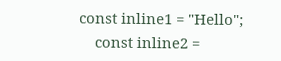const inline1 = "Hello";
    const inline2 =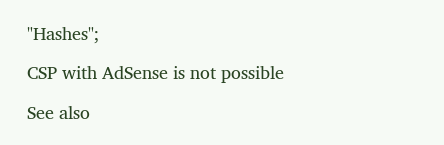"Hashes";

CSP with AdSense is not possible

See also